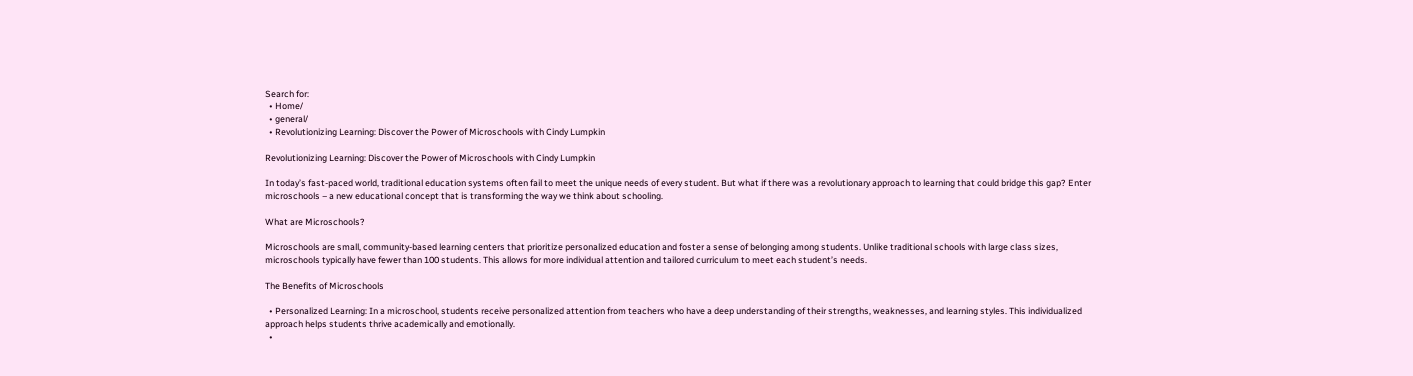Search for:
  • Home/
  • general/
  • Revolutionizing Learning: Discover the Power of Microschools with Cindy Lumpkin

Revolutionizing Learning: Discover the Power of Microschools with Cindy Lumpkin

In today’s fast-paced world, traditional education systems often fail to meet the unique needs of every student. But what if there was a revolutionary approach to learning that could bridge this gap? Enter microschools – a new educational concept that is transforming the way we think about schooling.

What are Microschools?

Microschools are small, community-based learning centers that prioritize personalized education and foster a sense of belonging among students. Unlike traditional schools with large class sizes, microschools typically have fewer than 100 students. This allows for more individual attention and tailored curriculum to meet each student’s needs.

The Benefits of Microschools

  • Personalized Learning: In a microschool, students receive personalized attention from teachers who have a deep understanding of their strengths, weaknesses, and learning styles. This individualized approach helps students thrive academically and emotionally.
  •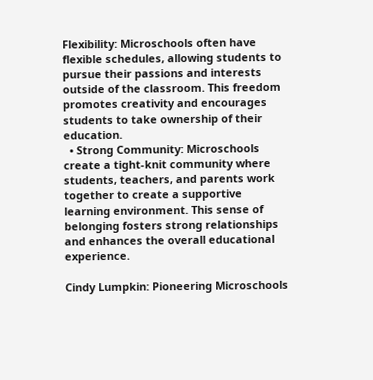Flexibility: Microschools often have flexible schedules, allowing students to pursue their passions and interests outside of the classroom. This freedom promotes creativity and encourages students to take ownership of their education.
  • Strong Community: Microschools create a tight-knit community where students, teachers, and parents work together to create a supportive learning environment. This sense of belonging fosters strong relationships and enhances the overall educational experience.

Cindy Lumpkin: Pioneering Microschools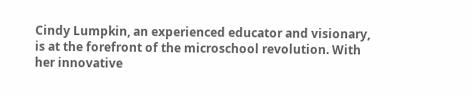Cindy Lumpkin, an experienced educator and visionary, is at the forefront of the microschool revolution. With her innovative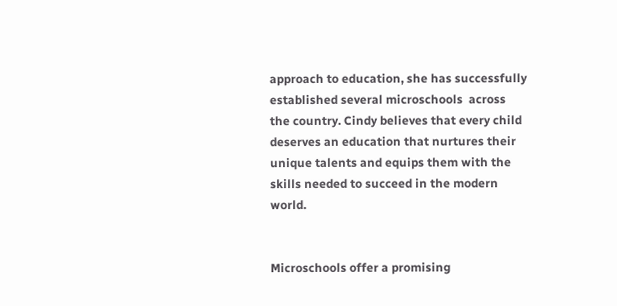approach to education, she has successfully established several microschools  across the country. Cindy believes that every child deserves an education that nurtures their unique talents and equips them with the skills needed to succeed in the modern world.


Microschools offer a promising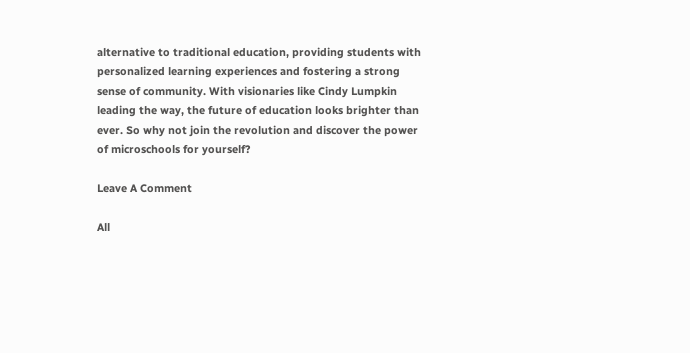alternative to traditional education, providing students with personalized learning experiences and fostering a strong sense of community. With visionaries like Cindy Lumpkin leading the way, the future of education looks brighter than ever. So why not join the revolution and discover the power of microschools for yourself?

Leave A Comment

All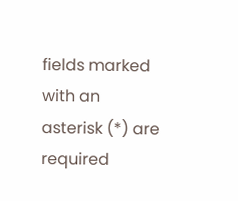fields marked with an asterisk (*) are required